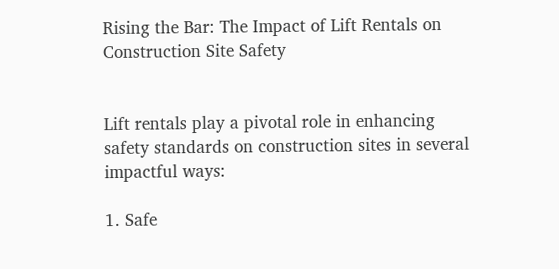Rising the Bar: The Impact of Lift Rentals on Construction Site Safety


Lift rentals play a pivotal role in enhancing safety standards on construction sites in several impactful ways:

1. Safe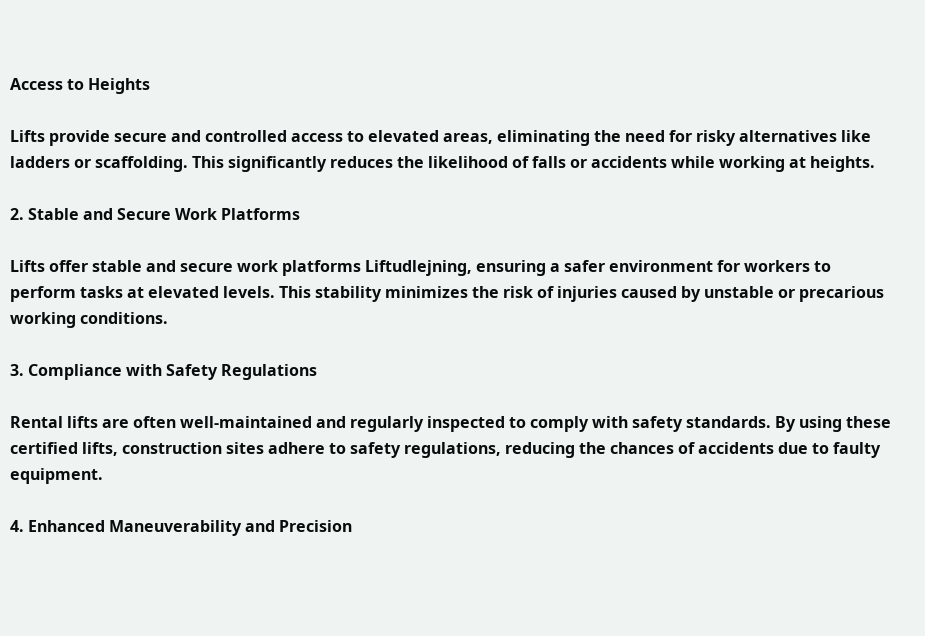Access to Heights

Lifts provide secure and controlled access to elevated areas, eliminating the need for risky alternatives like ladders or scaffolding. This significantly reduces the likelihood of falls or accidents while working at heights.

2. Stable and Secure Work Platforms

Lifts offer stable and secure work platforms Liftudlejning, ensuring a safer environment for workers to perform tasks at elevated levels. This stability minimizes the risk of injuries caused by unstable or precarious working conditions.

3. Compliance with Safety Regulations

Rental lifts are often well-maintained and regularly inspected to comply with safety standards. By using these certified lifts, construction sites adhere to safety regulations, reducing the chances of accidents due to faulty equipment.

4. Enhanced Maneuverability and Precision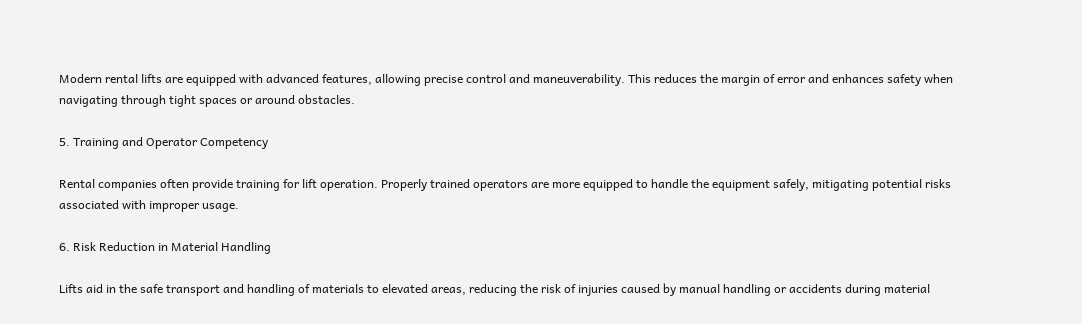Modern rental lifts are equipped with advanced features, allowing precise control and maneuverability. This reduces the margin of error and enhances safety when navigating through tight spaces or around obstacles.

5. Training and Operator Competency

Rental companies often provide training for lift operation. Properly trained operators are more equipped to handle the equipment safely, mitigating potential risks associated with improper usage.

6. Risk Reduction in Material Handling

Lifts aid in the safe transport and handling of materials to elevated areas, reducing the risk of injuries caused by manual handling or accidents during material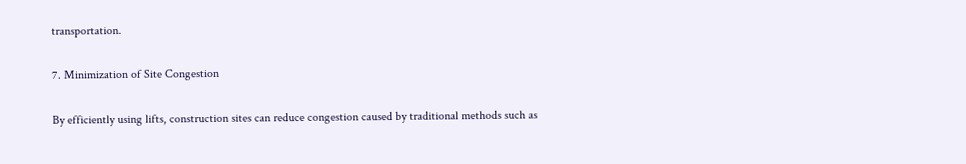transportation.

7. Minimization of Site Congestion

By efficiently using lifts, construction sites can reduce congestion caused by traditional methods such as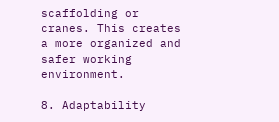scaffolding or cranes. This creates a more organized and safer working environment.

8. Adaptability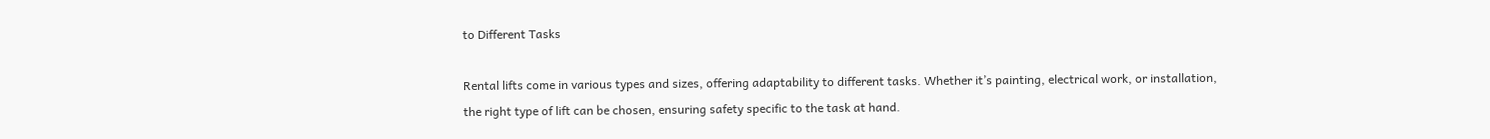to Different Tasks

Rental lifts come in various types and sizes, offering adaptability to different tasks. Whether it’s painting, electrical work, or installation, the right type of lift can be chosen, ensuring safety specific to the task at hand.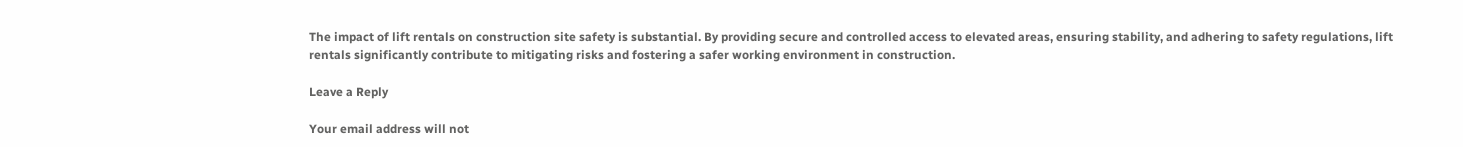The impact of lift rentals on construction site safety is substantial. By providing secure and controlled access to elevated areas, ensuring stability, and adhering to safety regulations, lift rentals significantly contribute to mitigating risks and fostering a safer working environment in construction.

Leave a Reply

Your email address will not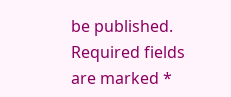be published. Required fields are marked *